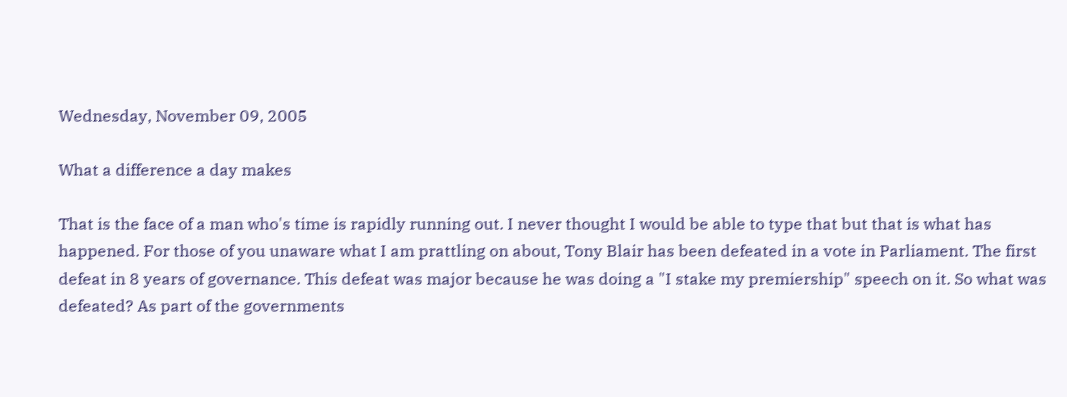Wednesday, November 09, 2005

What a difference a day makes

That is the face of a man who's time is rapidly running out. I never thought I would be able to type that but that is what has happened. For those of you unaware what I am prattling on about, Tony Blair has been defeated in a vote in Parliament. The first defeat in 8 years of governance. This defeat was major because he was doing a "I stake my premiership" speech on it. So what was defeated? As part of the governments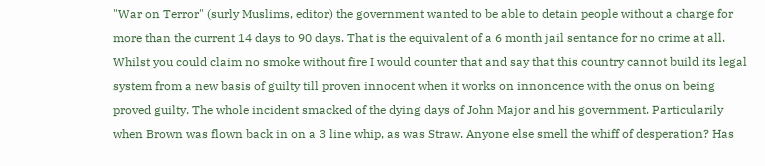"War on Terror" (surly Muslims, editor) the government wanted to be able to detain people without a charge for more than the current 14 days to 90 days. That is the equivalent of a 6 month jail sentance for no crime at all. Whilst you could claim no smoke without fire I would counter that and say that this country cannot build its legal system from a new basis of guilty till proven innocent when it works on innoncence with the onus on being proved guilty. The whole incident smacked of the dying days of John Major and his government. Particularily when Brown was flown back in on a 3 line whip, as was Straw. Anyone else smell the whiff of desperation? Has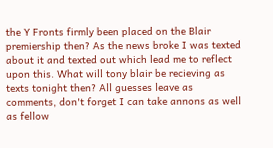the Y Fronts firmly been placed on the Blair premiership then? As the news broke I was texted about it and texted out which lead me to reflect upon this. What will tony blair be recieving as texts tonight then? All guesses leave as comments, don't forget I can take annons as well as fellow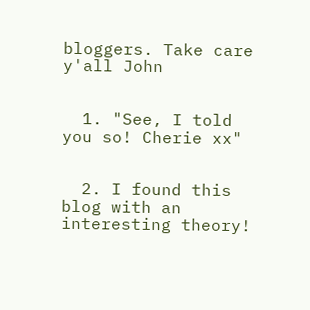bloggers. Take care y'all John


  1. "See, I told you so! Cherie xx"


  2. I found this blog with an interesting theory!